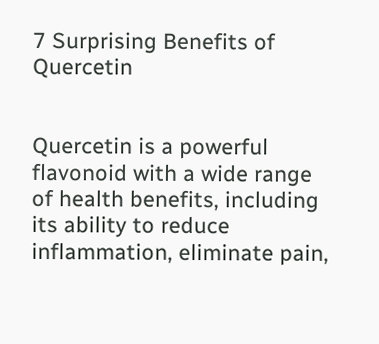7 Surprising Benefits of Quercetin


Quercetin is a powerful flavonoid with a wide range of health benefits, including its ability to reduce inflammation, eliminate pain,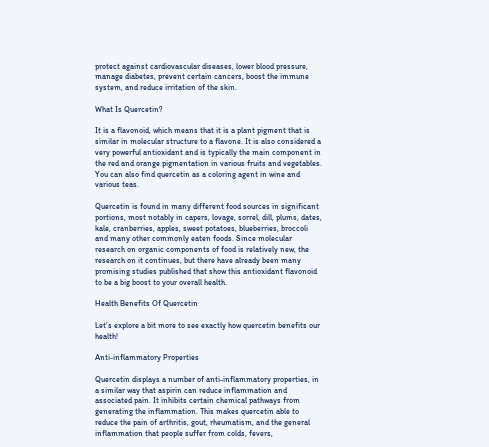protect against cardiovascular diseases, lower blood pressure, manage diabetes, prevent certain cancers, boost the immune system, and reduce irritation of the skin.

What Is Quercetin?

It is a flavonoid, which means that it is a plant pigment that is similar in molecular structure to a flavone. It is also considered a very powerful antioxidant and is typically the main component in the red and orange pigmentation in various fruits and vegetables. You can also find quercetin as a coloring agent in wine and various teas.

Quercetin is found in many different food sources in significant portions, most notably in capers, lovage, sorrel, dill, plums, dates, kale, cranberries, apples, sweet potatoes, blueberries, broccoli and many other commonly eaten foods. Since molecular research on organic components of food is relatively new, the research on it continues, but there have already been many promising studies published that show this antioxidant flavonoid to be a big boost to your overall health.

Health Benefits Of Quercetin

Let’s explore a bit more to see exactly how quercetin benefits our health!

Anti-inflammatory Properties

Quercetin displays a number of anti-inflammatory properties, in a similar way that aspirin can reduce inflammation and associated pain. It inhibits certain chemical pathways from generating the inflammation. This makes quercetin able to reduce the pain of arthritis, gout, rheumatism, and the general inflammation that people suffer from colds, fevers,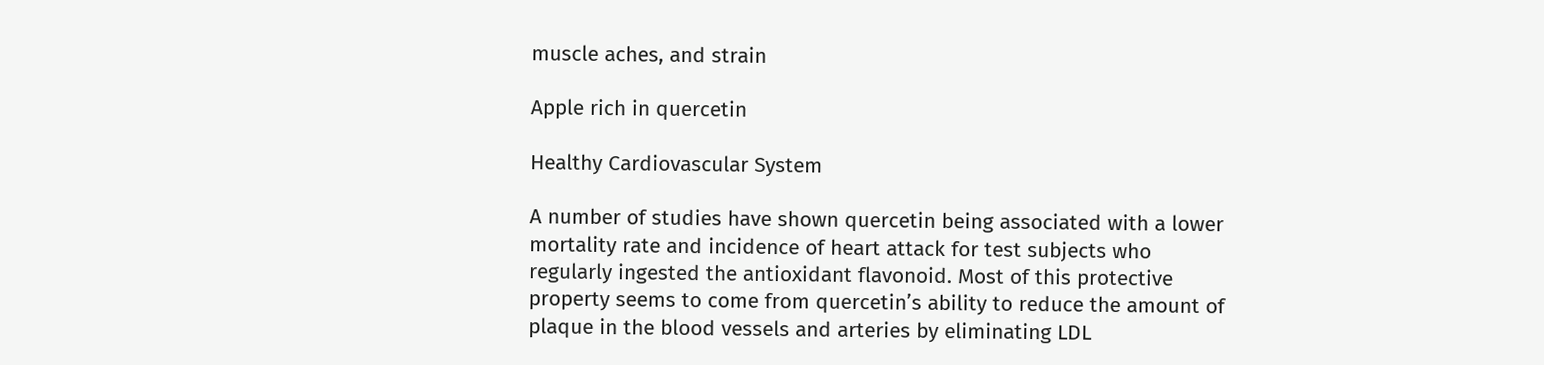muscle aches, and strain

Apple rich in quercetin

Healthy Cardiovascular System

A number of studies have shown quercetin being associated with a lower mortality rate and incidence of heart attack for test subjects who regularly ingested the antioxidant flavonoid. Most of this protective property seems to come from quercetin’s ability to reduce the amount of plaque in the blood vessels and arteries by eliminating LDL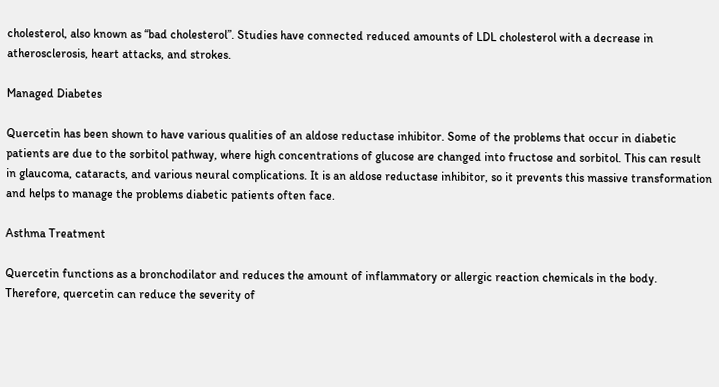cholesterol, also known as “bad cholesterol”. Studies have connected reduced amounts of LDL cholesterol with a decrease in atherosclerosis, heart attacks, and strokes.

Managed Diabetes

Quercetin has been shown to have various qualities of an aldose reductase inhibitor. Some of the problems that occur in diabetic patients are due to the sorbitol pathway, where high concentrations of glucose are changed into fructose and sorbitol. This can result in glaucoma, cataracts, and various neural complications. It is an aldose reductase inhibitor, so it prevents this massive transformation and helps to manage the problems diabetic patients often face.

Asthma Treatment

Quercetin functions as a bronchodilator and reduces the amount of inflammatory or allergic reaction chemicals in the body. Therefore, quercetin can reduce the severity of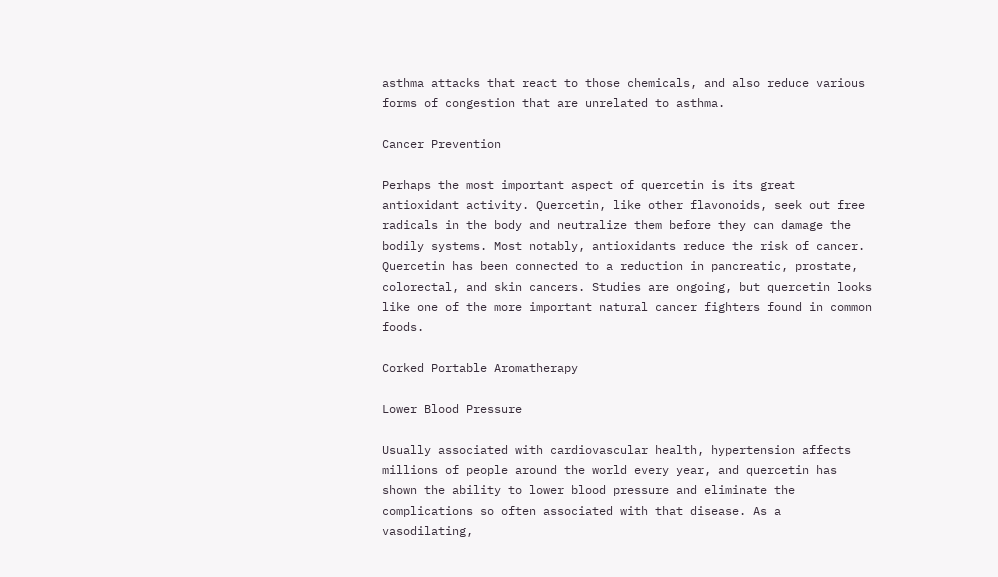asthma attacks that react to those chemicals, and also reduce various forms of congestion that are unrelated to asthma.

Cancer Prevention

Perhaps the most important aspect of quercetin is its great antioxidant activity. Quercetin, like other flavonoids, seek out free radicals in the body and neutralize them before they can damage the bodily systems. Most notably, antioxidants reduce the risk of cancer. Quercetin has been connected to a reduction in pancreatic, prostate, colorectal, and skin cancers. Studies are ongoing, but quercetin looks like one of the more important natural cancer fighters found in common foods.

Corked Portable Aromatherapy

Lower Blood Pressure

Usually associated with cardiovascular health, hypertension affects millions of people around the world every year, and quercetin has shown the ability to lower blood pressure and eliminate the complications so often associated with that disease. As a vasodilating,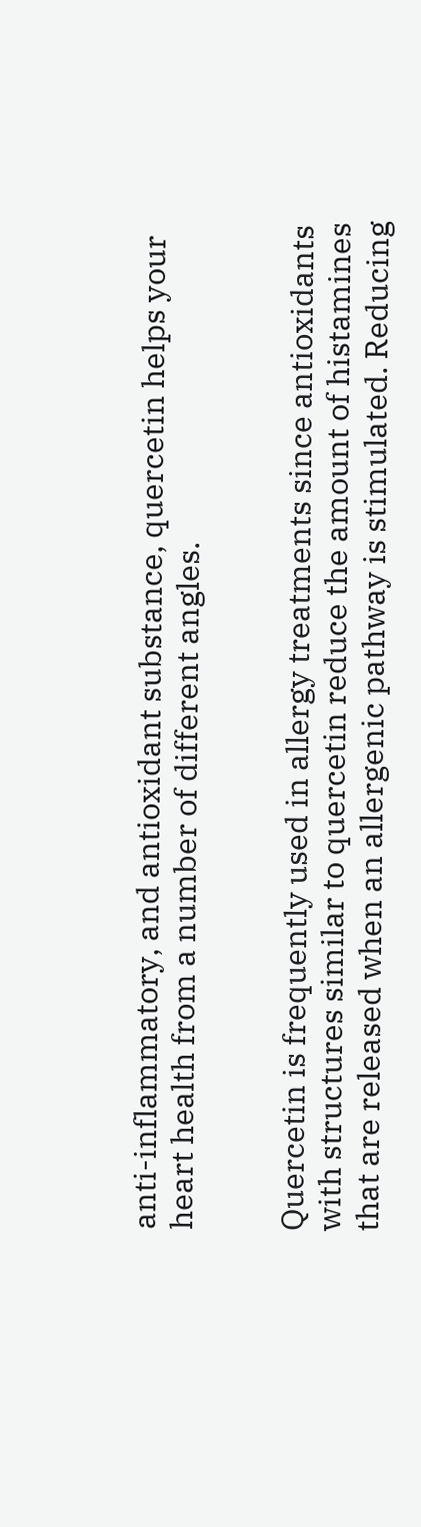anti-inflammatory, and antioxidant substance, quercetin helps your heart health from a number of different angles.


Quercetin is frequently used in allergy treatments since antioxidants with structures similar to quercetin reduce the amount of histamines that are released when an allergenic pathway is stimulated. Reducing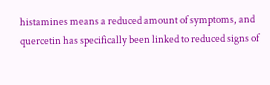histamines means a reduced amount of symptoms, and quercetin has specifically been linked to reduced signs of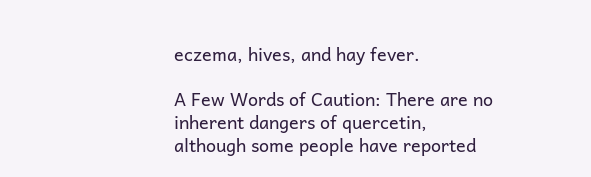eczema, hives, and hay fever.

A Few Words of Caution: There are no inherent dangers of quercetin, although some people have reported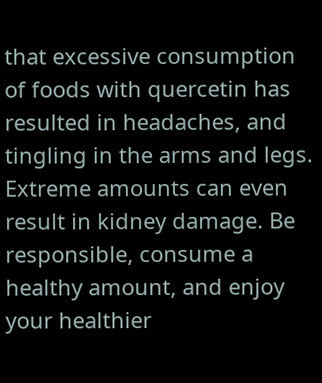that excessive consumption of foods with quercetin has resulted in headaches, and tingling in the arms and legs. Extreme amounts can even result in kidney damage. Be responsible, consume a healthy amount, and enjoy your healthier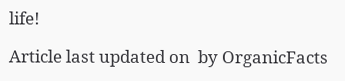life!

Article last updated on  by OrganicFacts